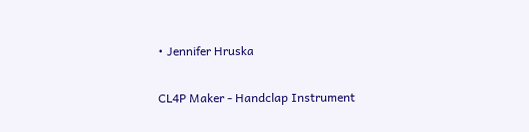• Jennifer Hruska

CL4P Maker - Handclap Instrument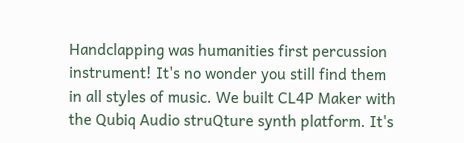Handclapping was humanities first percussion instrument! It's no wonder you still find them in all styles of music. We built CL4P Maker with the Qubiq Audio struQture synth platform. It's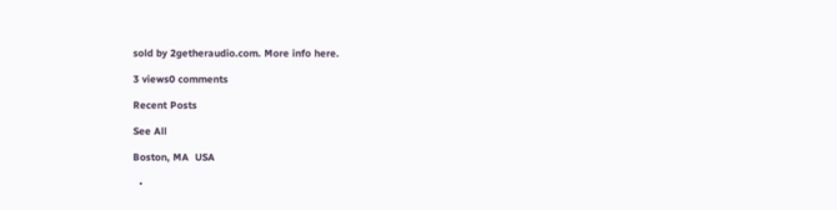sold by 2getheraudio.com. More info here.

3 views0 comments

Recent Posts

See All

Boston, MA  USA

  •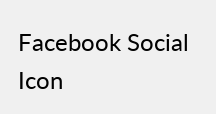Facebook Social Icon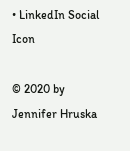• LinkedIn Social Icon

© 2020 by Jennifer Hruska